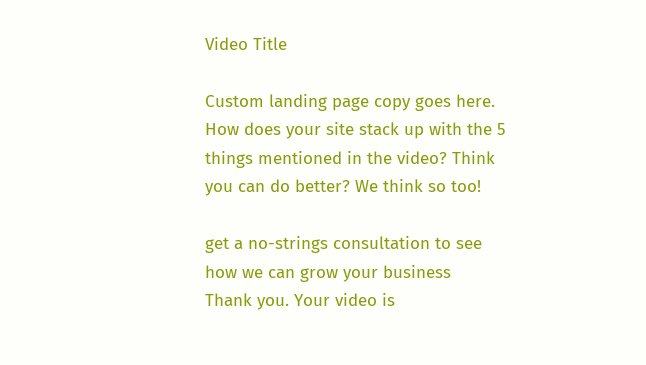Video Title

Custom landing page copy goes here. How does your site stack up with the 5 things mentioned in the video? Think you can do better? We think so too!

get a no-strings consultation to see how we can grow your business
Thank you. Your video is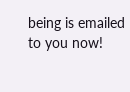being is emailed to you now!